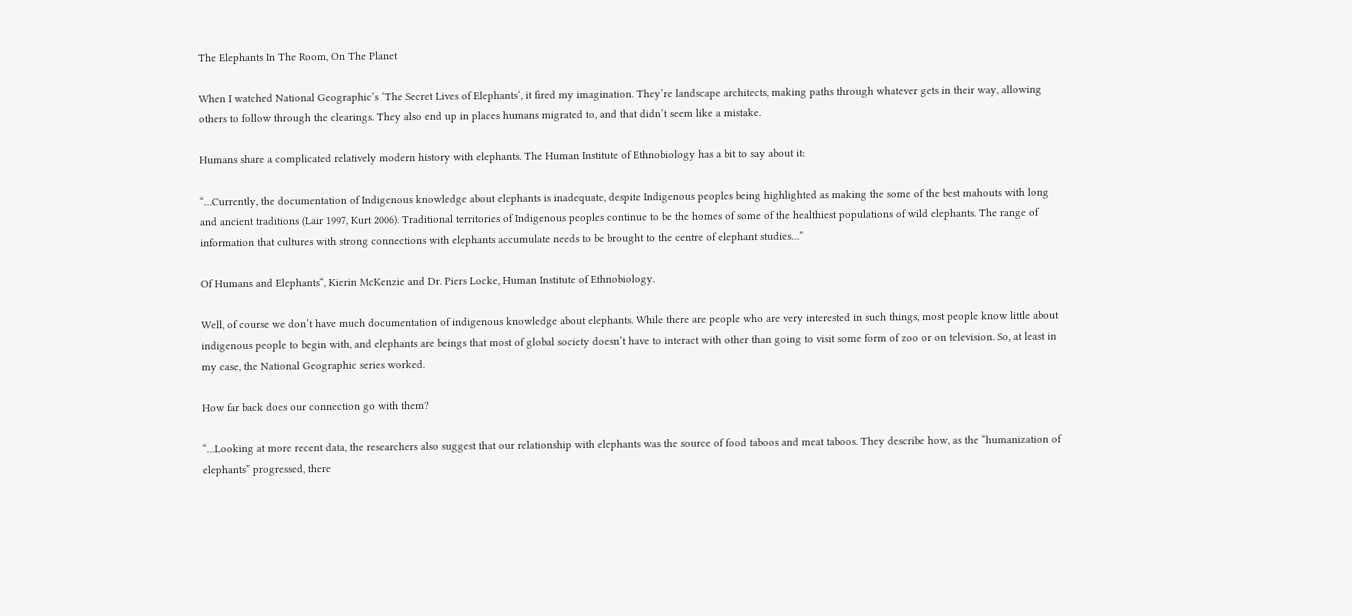The Elephants In The Room, On The Planet

When I watched National Geographic’s ‘The Secret Lives of Elephants‘, it fired my imagination. They’re landscape architects, making paths through whatever gets in their way, allowing others to follow through the clearings. They also end up in places humans migrated to, and that didn’t seem like a mistake.

Humans share a complicated relatively modern history with elephants. The Human Institute of Ethnobiology has a bit to say about it:

“…Currently, the documentation of Indigenous knowledge about elephants is inadequate, despite Indigenous peoples being highlighted as making the some of the best mahouts with long and ancient traditions (Lair 1997, Kurt 2006). Traditional territories of Indigenous peoples continue to be the homes of some of the healthiest populations of wild elephants. The range of information that cultures with strong connections with elephants accumulate needs to be brought to the centre of elephant studies…”

Of Humans and Elephants“, Kierin McKenzie and Dr. Piers Locke, Human Institute of Ethnobiology.

Well, of course we don’t have much documentation of indigenous knowledge about elephants. While there are people who are very interested in such things, most people know little about indigenous people to begin with, and elephants are beings that most of global society doesn’t have to interact with other than going to visit some form of zoo or on television. So, at least in my case, the National Geographic series worked.

How far back does our connection go with them?

“…Looking at more recent data, the researchers also suggest that our relationship with elephants was the source of food taboos and meat taboos. They describe how, as the “humanization of elephants” progressed, there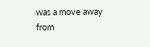was a move away from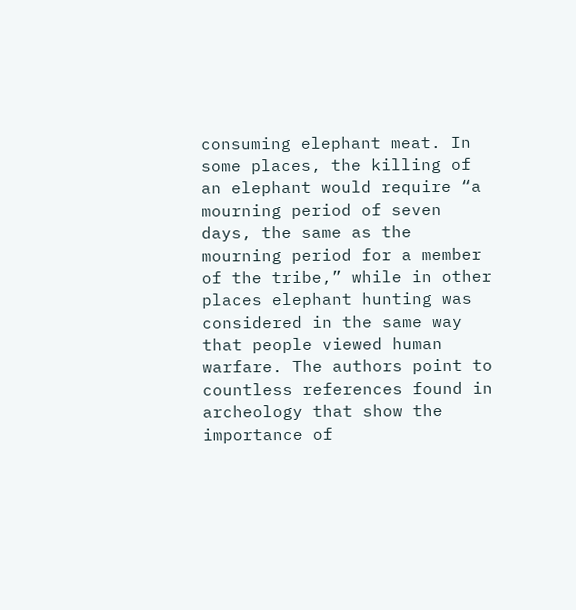consuming elephant meat. In some places, the killing of an elephant would require “a mourning period of seven days, the same as the mourning period for a member of the tribe,” while in other places elephant hunting was considered in the same way that people viewed human warfare. The authors point to countless references found in archeology that show the importance of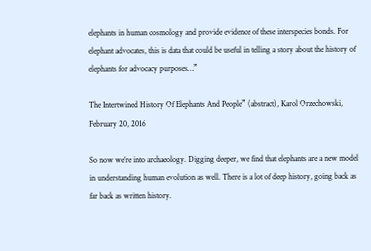elephants in human cosmology and provide evidence of these interspecies bonds. For elephant advocates, this is data that could be useful in telling a story about the history of elephants for advocacy purposes…”

The Intertwined History Of Elephants And People” (abstract), Karol Orzechowski, February 20, 2016

So now we’re into archaeology. Digging deeper, we find that elephants are a new model in understanding human evolution as well. There is a lot of deep history, going back as far back as written history.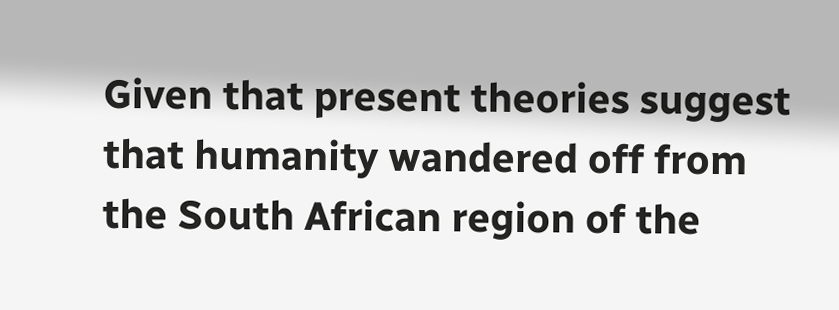Given that present theories suggest that humanity wandered off from the South African region of the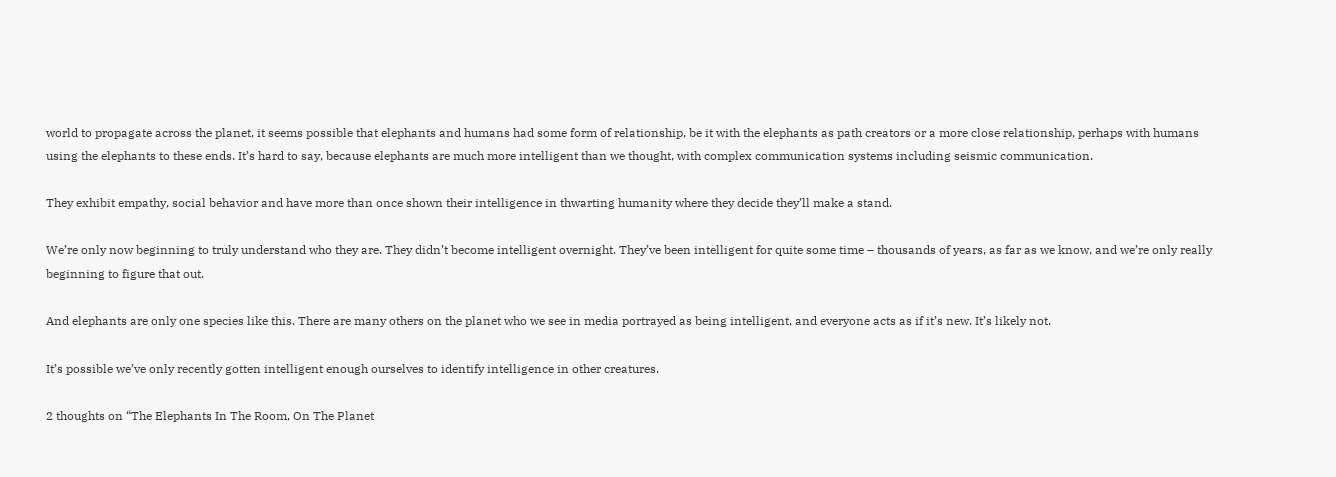world to propagate across the planet, it seems possible that elephants and humans had some form of relationship, be it with the elephants as path creators or a more close relationship, perhaps with humans using the elephants to these ends. It’s hard to say, because elephants are much more intelligent than we thought, with complex communication systems including seismic communication.

They exhibit empathy, social behavior and have more than once shown their intelligence in thwarting humanity where they decide they’ll make a stand.

We’re only now beginning to truly understand who they are. They didn’t become intelligent overnight. They’ve been intelligent for quite some time – thousands of years, as far as we know, and we’re only really beginning to figure that out.

And elephants are only one species like this. There are many others on the planet who we see in media portrayed as being intelligent, and everyone acts as if it’s new. It’s likely not.

It’s possible we’ve only recently gotten intelligent enough ourselves to identify intelligence in other creatures.

2 thoughts on “The Elephants In The Room, On The Planet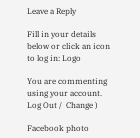Leave a Reply

Fill in your details below or click an icon to log in: Logo

You are commenting using your account. Log Out /  Change )

Facebook photo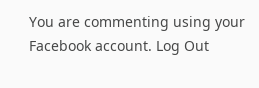You are commenting using your Facebook account. Log Out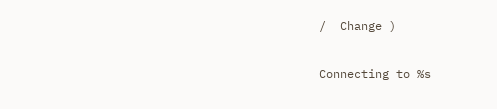/  Change )

Connecting to %s